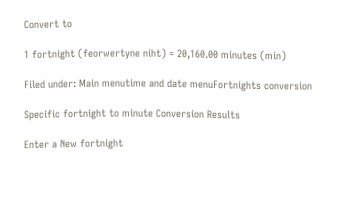Convert to

1 fortnight (feorwertyne niht) = 20,160.00 minutes (min)

Filed under: Main menutime and date menuFortnights conversion

Specific fortnight to minute Conversion Results

Enter a New fortnight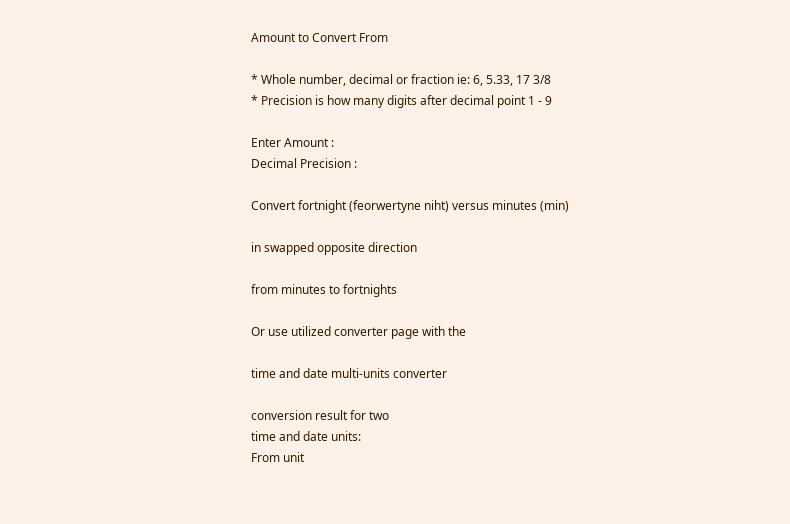Amount to Convert From

* Whole number, decimal or fraction ie: 6, 5.33, 17 3/8
* Precision is how many digits after decimal point 1 - 9

Enter Amount :
Decimal Precision :

Convert fortnight (feorwertyne niht) versus minutes (min)

in swapped opposite direction

from minutes to fortnights

Or use utilized converter page with the

time and date multi-units converter

conversion result for two
time and date units:
From unit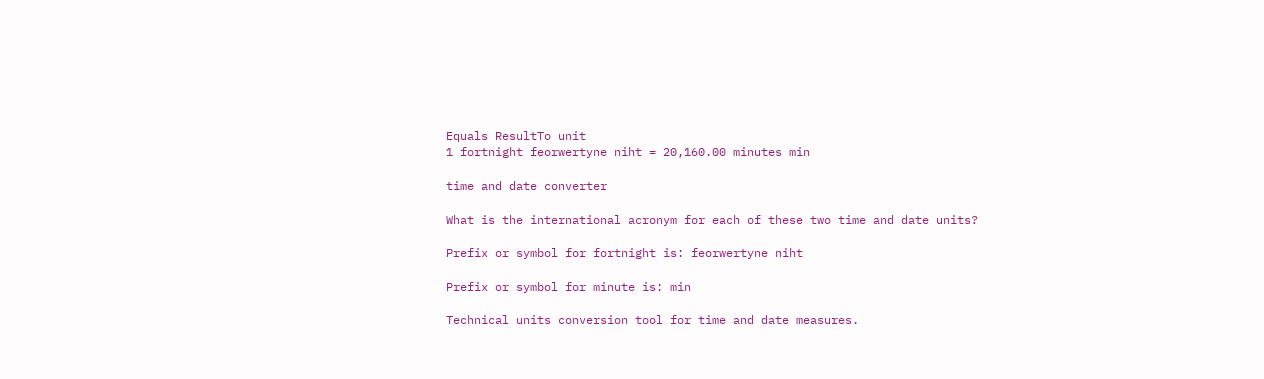Equals ResultTo unit
1 fortnight feorwertyne niht = 20,160.00 minutes min

time and date converter

What is the international acronym for each of these two time and date units?

Prefix or symbol for fortnight is: feorwertyne niht

Prefix or symbol for minute is: min

Technical units conversion tool for time and date measures.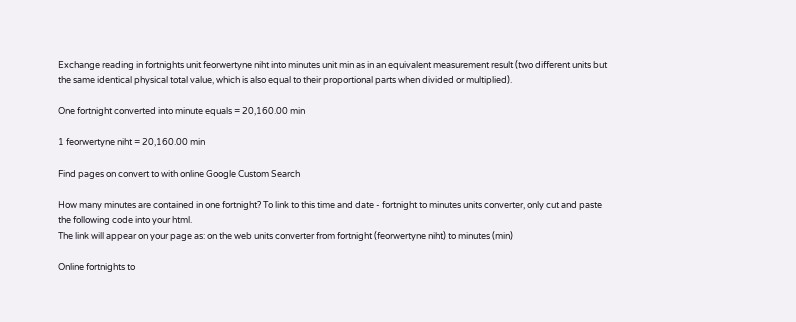Exchange reading in fortnights unit feorwertyne niht into minutes unit min as in an equivalent measurement result (two different units but the same identical physical total value, which is also equal to their proportional parts when divided or multiplied).

One fortnight converted into minute equals = 20,160.00 min

1 feorwertyne niht = 20,160.00 min

Find pages on convert to with online Google Custom Search

How many minutes are contained in one fortnight? To link to this time and date - fortnight to minutes units converter, only cut and paste the following code into your html.
The link will appear on your page as: on the web units converter from fortnight (feorwertyne niht) to minutes (min)

Online fortnights to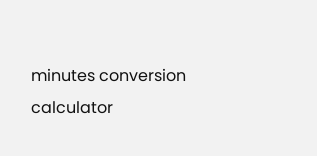minutes conversion calculator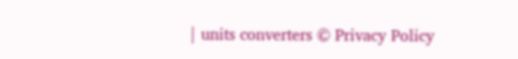| units converters © Privacy Policy